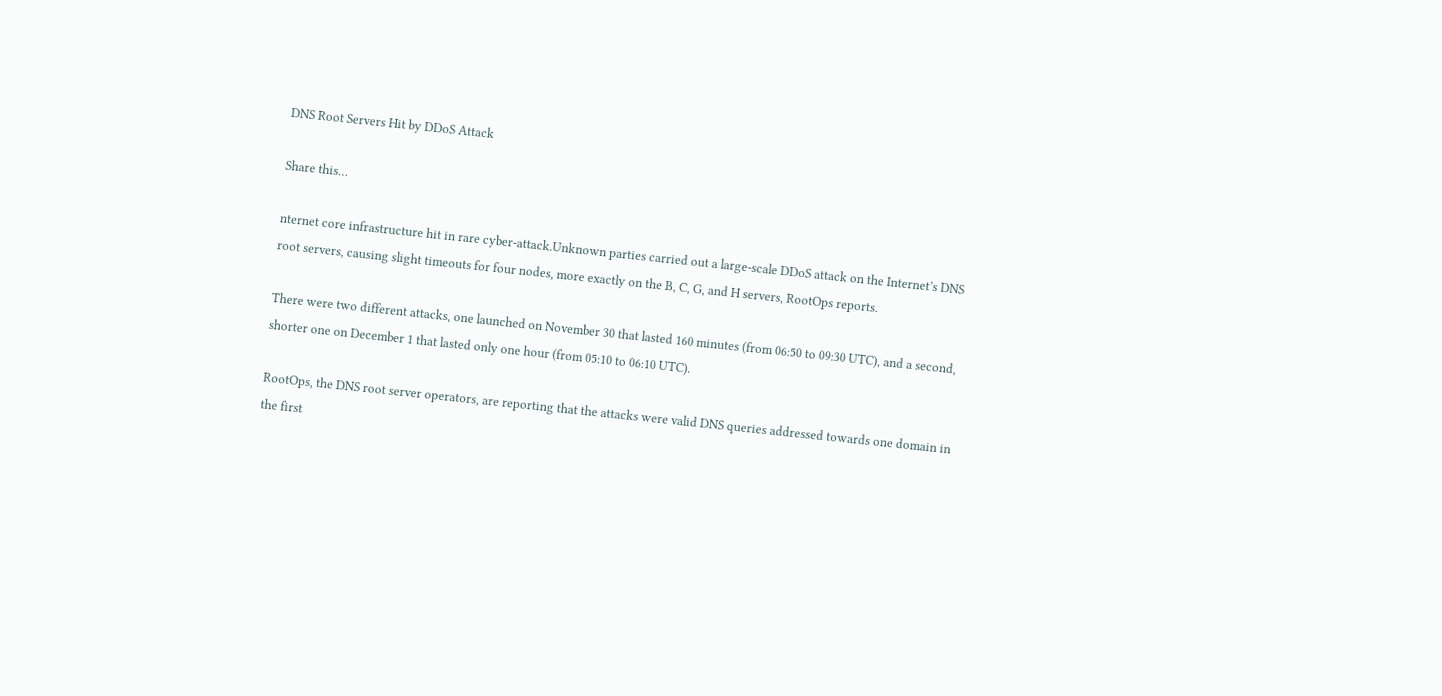DNS Root Servers Hit by DDoS Attack

Share this…

nternet core infrastructure hit in rare cyber-attack.Unknown parties carried out a large-scale DDoS attack on the Internet’s DNS root servers, causing slight timeouts for four nodes, more exactly on the B, C, G, and H servers, RootOps reports.

There were two different attacks, one launched on November 30 that lasted 160 minutes (from 06:50 to 09:30 UTC), and a second, shorter one on December 1 that lasted only one hour (from 05:10 to 06:10 UTC).

RootOps, the DNS root server operators, are reporting that the attacks were valid DNS queries addressed towards one domain in the first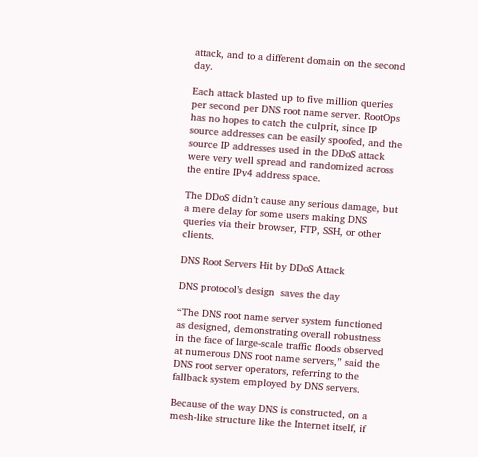attack, and to a different domain on the second day.

Each attack blasted up to five million queries per second per DNS root name server. RootOps has no hopes to catch the culprit, since IP source addresses can be easily spoofed, and the source IP addresses used in the DDoS attack were very well spread and randomized across the entire IPv4 address space.

The DDoS didn’t cause any serious damage, but a mere delay for some users making DNS queries via their browser, FTP, SSH, or other clients.

DNS Root Servers Hit by DDoS Attack

DNS protocol’s design  saves the day

“The DNS root name server system functioned as designed, demonstrating overall robustness in the face of large-scale traffic floods observed at numerous DNS root name servers,” said the DNS root server operators, referring to the fallback system employed by DNS servers.

Because of the way DNS is constructed, on a mesh-like structure like the Internet itself, if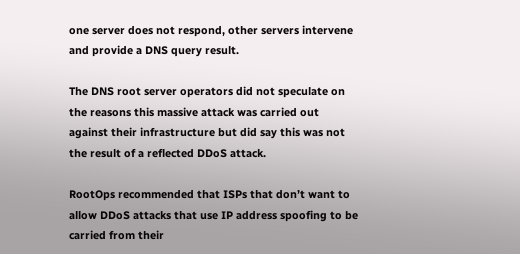one server does not respond, other servers intervene and provide a DNS query result.

The DNS root server operators did not speculate on the reasons this massive attack was carried out against their infrastructure but did say this was not the result of a reflected DDoS attack.

RootOps recommended that ISPs that don’t want to allow DDoS attacks that use IP address spoofing to be carried from their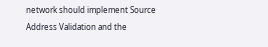network should implement Source Address Validation and the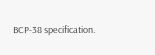BCP-38 specification.